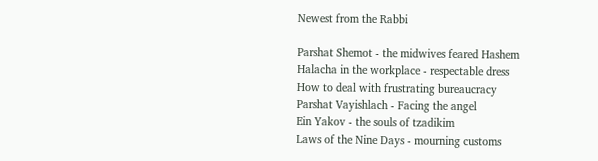Newest from the Rabbi

Parshat Shemot - the midwives feared Hashem
Halacha in the workplace - respectable dress
How to deal with frustrating bureaucracy
Parshat Vayishlach - Facing the angel
Ein Yakov - the souls of tzadikim
Laws of the Nine Days - mourning customs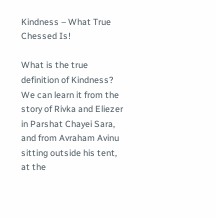Kindness – What True Chessed Is!

What is the true definition of Kindness? We can learn it from the story of Rivka and Eliezer in Parshat Chayei Sara, and from Avraham Avinu sitting outside his tent, at the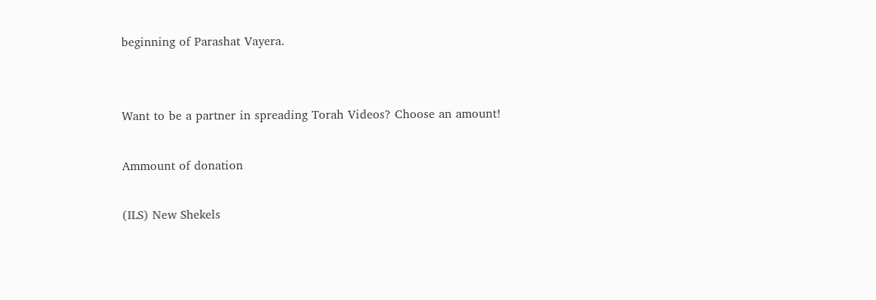beginning of Parashat Vayera.


Want to be a partner in spreading Torah Videos? Choose an amount!

Ammount of donation

(ILS) New Shekels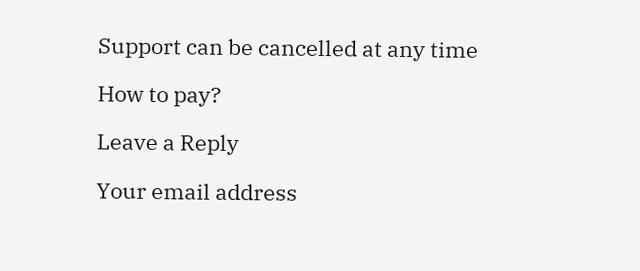Support can be cancelled at any time

How to pay?

Leave a Reply

Your email address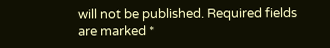will not be published. Required fields are marked *